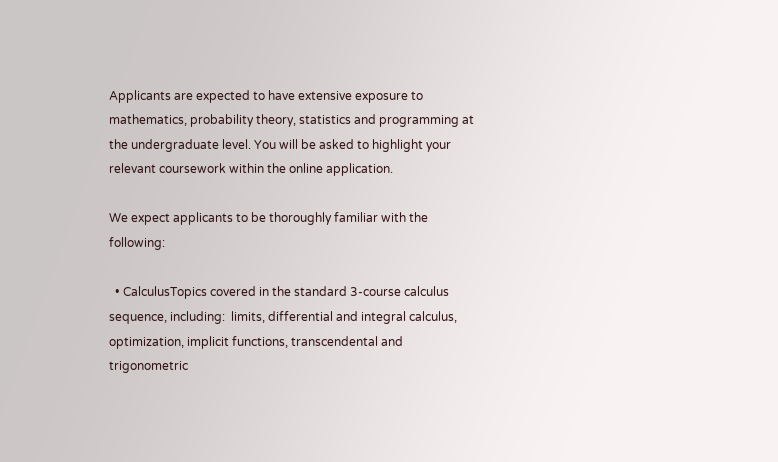Applicants are expected to have extensive exposure to mathematics, probability theory, statistics and programming at the undergraduate level. You will be asked to highlight your relevant coursework within the online application.

We expect applicants to be thoroughly familiar with the following:

  • CalculusTopics covered in the standard 3-course calculus sequence, including:  limits, differential and integral calculus, optimization, implicit functions, transcendental and trigonometric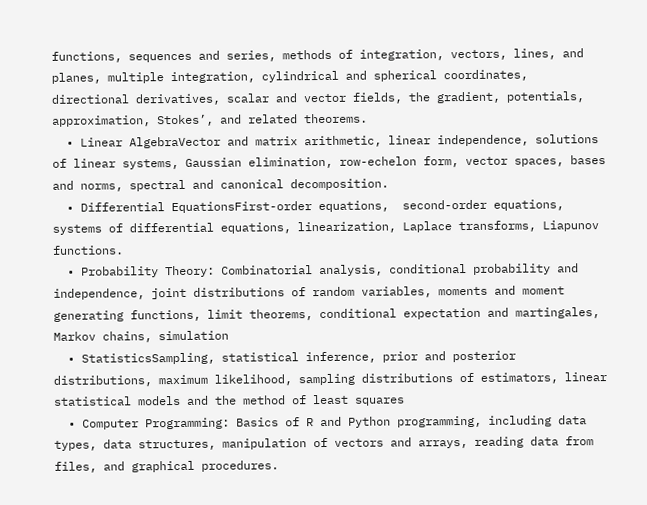functions, sequences and series, methods of integration, vectors, lines, and planes, multiple integration, cylindrical and spherical coordinates, directional derivatives, scalar and vector fields, the gradient, potentials, approximation, Stokes’, and related theorems.
  • Linear AlgebraVector and matrix arithmetic, linear independence, solutions of linear systems, Gaussian elimination, row-echelon form, vector spaces, bases and norms, spectral and canonical decomposition.
  • Differential EquationsFirst-order equations,  second-order equations, systems of differential equations, linearization, Laplace transforms, Liapunov functions.
  • Probability Theory: Combinatorial analysis, conditional probability and independence, joint distributions of random variables, moments and moment generating functions, limit theorems, conditional expectation and martingales, Markov chains, simulation
  • StatisticsSampling, statistical inference, prior and posterior distributions, maximum likelihood, sampling distributions of estimators, linear statistical models and the method of least squares
  • Computer Programming: Basics of R and Python programming, including data types, data structures, manipulation of vectors and arrays, reading data from files, and graphical procedures.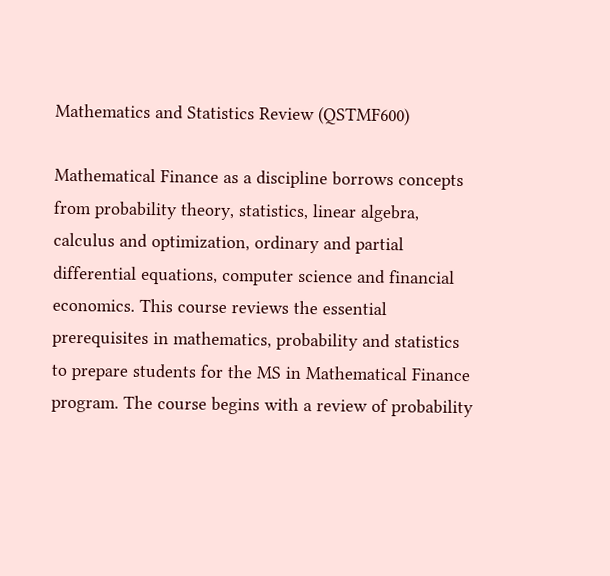Mathematics and Statistics Review (QSTMF600)

Mathematical Finance as a discipline borrows concepts from probability theory, statistics, linear algebra, calculus and optimization, ordinary and partial differential equations, computer science and financial economics. This course reviews the essential prerequisites in mathematics, probability and statistics to prepare students for the MS in Mathematical Finance program. The course begins with a review of probability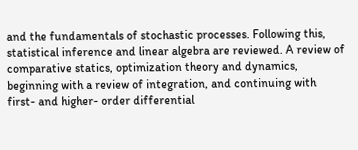and the fundamentals of stochastic processes. Following this, statistical inference and linear algebra are reviewed. A review of comparative statics, optimization theory and dynamics, beginning with a review of integration, and continuing with first- and higher- order differential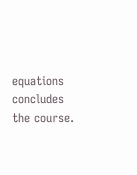equations concludes the course.